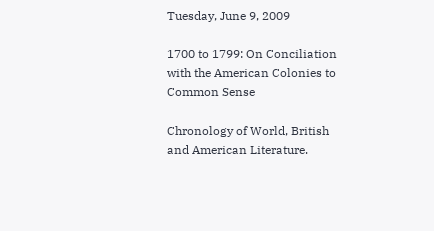Tuesday, June 9, 2009

1700 to 1799: On Conciliation with the American Colonies to Common Sense

Chronology of World, British and American Literature.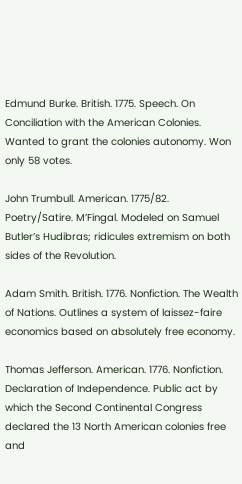Edmund Burke. British. 1775. Speech. On Conciliation with the American Colonies. Wanted to grant the colonies autonomy. Won only 58 votes.

John Trumbull. American. 1775/82. Poetry/Satire. M’Fingal. Modeled on Samuel Butler’s Hudibras; ridicules extremism on both sides of the Revolution.

Adam Smith. British. 1776. Nonfiction. The Wealth of Nations. Outlines a system of laissez-faire economics based on absolutely free economy.

Thomas Jefferson. American. 1776. Nonfiction. Declaration of Independence. Public act by which the Second Continental Congress declared the 13 North American colonies free and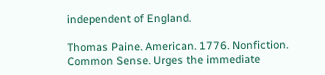independent of England.

Thomas Paine. American. 1776. Nonfiction. Common Sense. Urges the immediate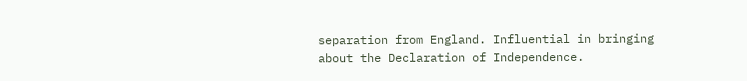separation from England. Influential in bringing about the Declaration of Independence.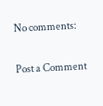No comments:

Post a Comment